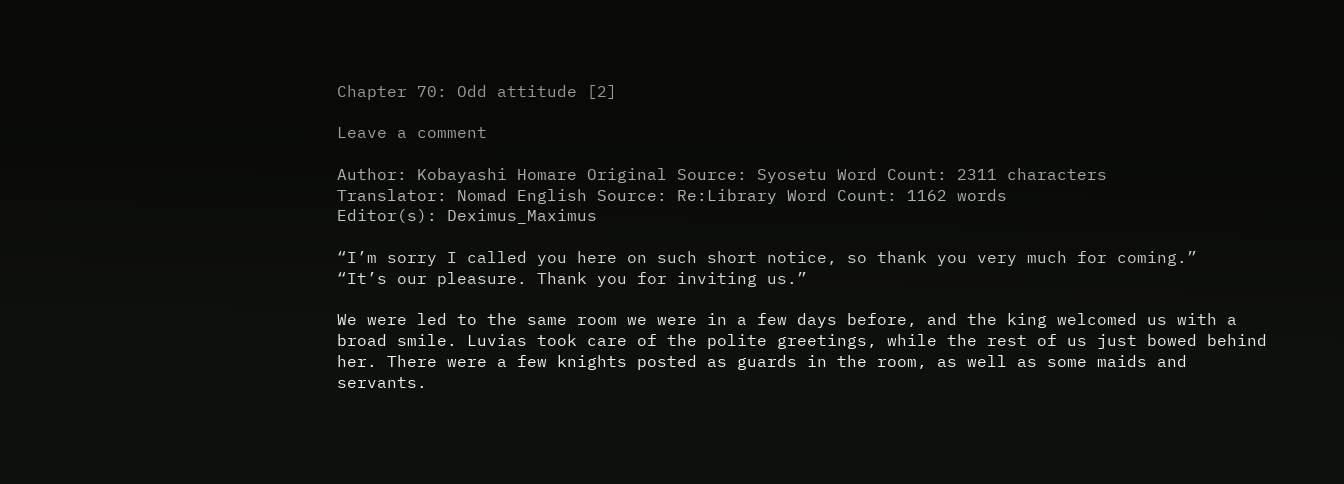Chapter 70: Odd attitude [2]

Leave a comment

Author: Kobayashi Homare Original Source: Syosetu Word Count: 2311 characters
Translator: Nomad English Source: Re:Library Word Count: 1162 words
Editor(s): Deximus_Maximus

“I’m sorry I called you here on such short notice, so thank you very much for coming.”
“It’s our pleasure. Thank you for inviting us.”

We were led to the same room we were in a few days before, and the king welcomed us with a broad smile. Luvias took care of the polite greetings, while the rest of us just bowed behind her. There were a few knights posted as guards in the room, as well as some maids and servants.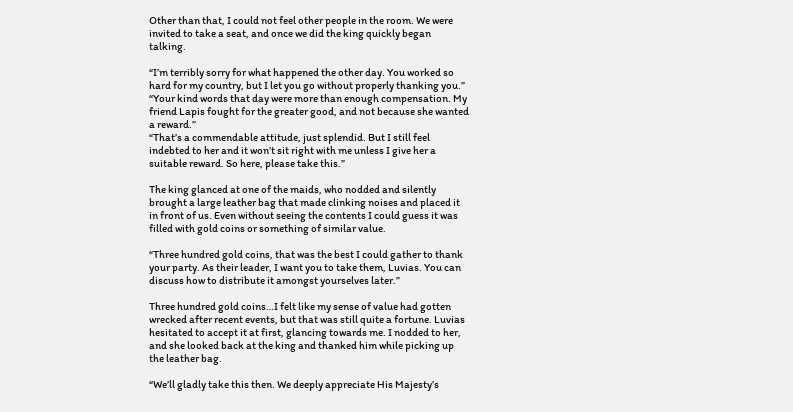Other than that, I could not feel other people in the room. We were invited to take a seat, and once we did the king quickly began talking.

“I’m terribly sorry for what happened the other day. You worked so hard for my country, but I let you go without properly thanking you.”
“Your kind words that day were more than enough compensation. My friend Lapis fought for the greater good, and not because she wanted a reward.”
“That’s a commendable attitude, just splendid. But I still feel indebted to her and it won’t sit right with me unless I give her a suitable reward. So here, please take this.”

The king glanced at one of the maids, who nodded and silently brought a large leather bag that made clinking noises and placed it in front of us. Even without seeing the contents I could guess it was filled with gold coins or something of similar value.

“Three hundred gold coins, that was the best I could gather to thank your party. As their leader, I want you to take them, Luvias. You can discuss how to distribute it amongst yourselves later.”

Three hundred gold coins…I felt like my sense of value had gotten wrecked after recent events, but that was still quite a fortune. Luvias hesitated to accept it at first, glancing towards me. I nodded to her, and she looked back at the king and thanked him while picking up the leather bag.

“We’ll gladly take this then. We deeply appreciate His Majesty’s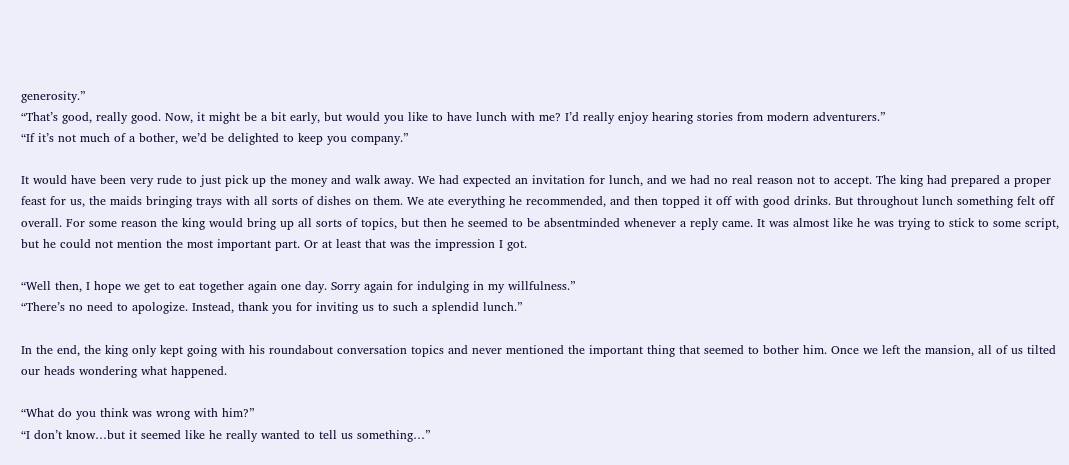generosity.”
“That’s good, really good. Now, it might be a bit early, but would you like to have lunch with me? I’d really enjoy hearing stories from modern adventurers.”
“If it’s not much of a bother, we’d be delighted to keep you company.”

It would have been very rude to just pick up the money and walk away. We had expected an invitation for lunch, and we had no real reason not to accept. The king had prepared a proper feast for us, the maids bringing trays with all sorts of dishes on them. We ate everything he recommended, and then topped it off with good drinks. But throughout lunch something felt off overall. For some reason the king would bring up all sorts of topics, but then he seemed to be absentminded whenever a reply came. It was almost like he was trying to stick to some script, but he could not mention the most important part. Or at least that was the impression I got.

“Well then, I hope we get to eat together again one day. Sorry again for indulging in my willfulness.”
“There’s no need to apologize. Instead, thank you for inviting us to such a splendid lunch.”

In the end, the king only kept going with his roundabout conversation topics and never mentioned the important thing that seemed to bother him. Once we left the mansion, all of us tilted our heads wondering what happened.

“What do you think was wrong with him?”
“I don’t know…but it seemed like he really wanted to tell us something…”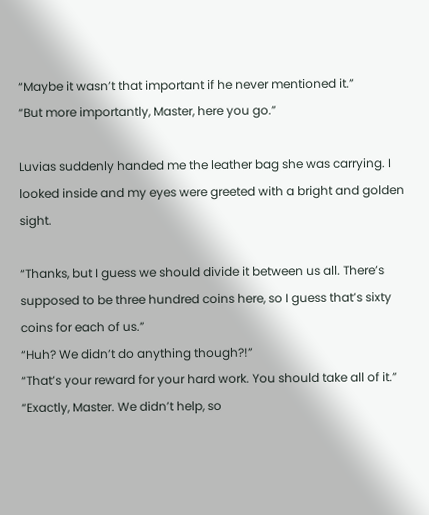“Maybe it wasn’t that important if he never mentioned it.”
“But more importantly, Master, here you go.”

Luvias suddenly handed me the leather bag she was carrying. I looked inside and my eyes were greeted with a bright and golden sight.

“Thanks, but I guess we should divide it between us all. There’s supposed to be three hundred coins here, so I guess that’s sixty coins for each of us.”
“Huh? We didn’t do anything though?!”
“That’s your reward for your hard work. You should take all of it.”
“Exactly, Master. We didn’t help, so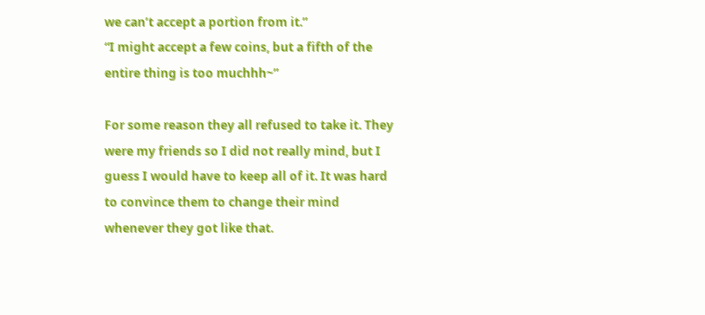we can’t accept a portion from it.”
“I might accept a few coins, but a fifth of the entire thing is too muchhh~”

For some reason they all refused to take it. They were my friends so I did not really mind, but I guess I would have to keep all of it. It was hard to convince them to change their mind whenever they got like that.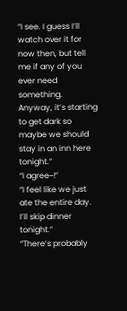“I see. I guess I’ll watch over it for now then, but tell me if any of you ever need something. Anyway, it’s starting to get dark so maybe we should stay in an inn here tonight.”
“I agree~!”
“I feel like we just ate the entire day. I’ll skip dinner tonight.”
“There’s probably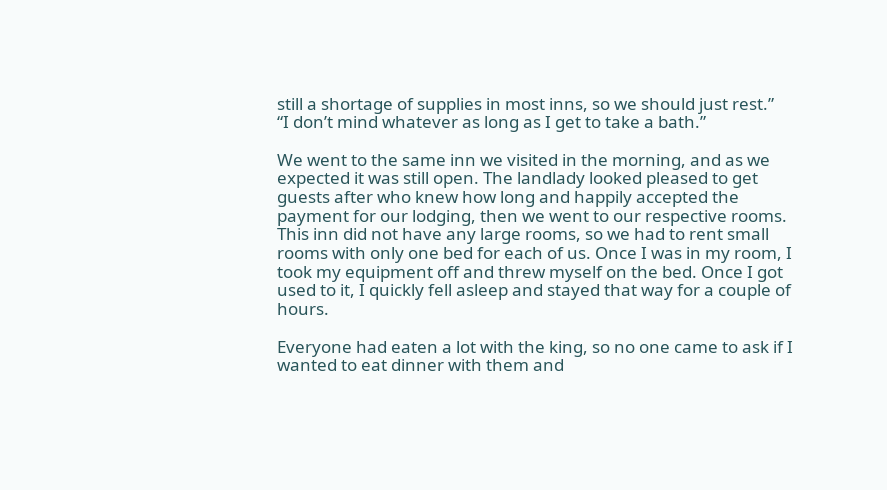still a shortage of supplies in most inns, so we should just rest.”
“I don’t mind whatever as long as I get to take a bath.”

We went to the same inn we visited in the morning, and as we expected it was still open. The landlady looked pleased to get guests after who knew how long and happily accepted the payment for our lodging, then we went to our respective rooms. This inn did not have any large rooms, so we had to rent small rooms with only one bed for each of us. Once I was in my room, I took my equipment off and threw myself on the bed. Once I got used to it, I quickly fell asleep and stayed that way for a couple of hours.

Everyone had eaten a lot with the king, so no one came to ask if I wanted to eat dinner with them and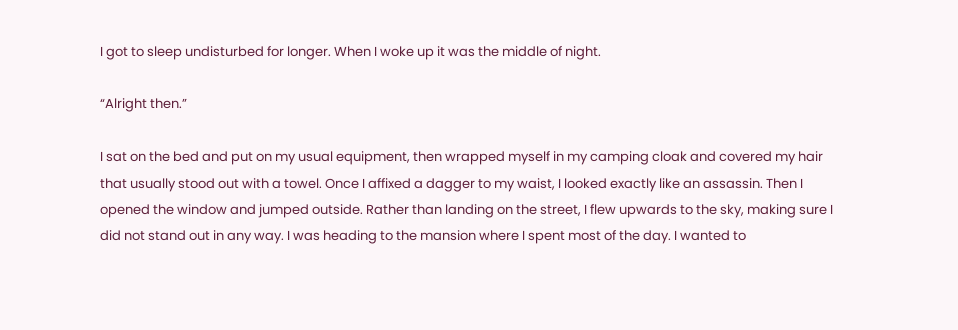I got to sleep undisturbed for longer. When I woke up it was the middle of night.

“Alright then.”

I sat on the bed and put on my usual equipment, then wrapped myself in my camping cloak and covered my hair that usually stood out with a towel. Once I affixed a dagger to my waist, I looked exactly like an assassin. Then I opened the window and jumped outside. Rather than landing on the street, I flew upwards to the sky, making sure I did not stand out in any way. I was heading to the mansion where I spent most of the day. I wanted to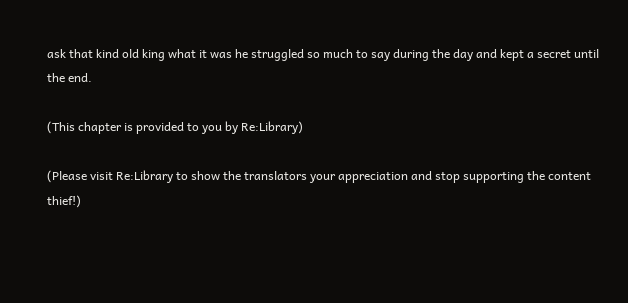ask that kind old king what it was he struggled so much to say during the day and kept a secret until the end.

(This chapter is provided to you by Re:Library)

(Please visit Re:Library to show the translators your appreciation and stop supporting the content thief!)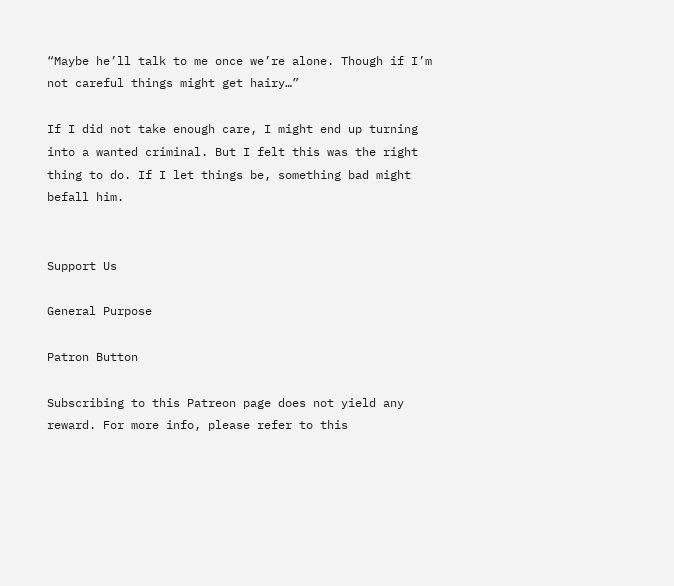“Maybe he’ll talk to me once we’re alone. Though if I’m not careful things might get hairy…”

If I did not take enough care, I might end up turning into a wanted criminal. But I felt this was the right thing to do. If I let things be, something bad might befall him.


Support Us

General Purpose

Patron Button

Subscribing to this Patreon page does not yield any reward. For more info, please refer to this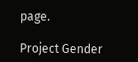page.

Project Gender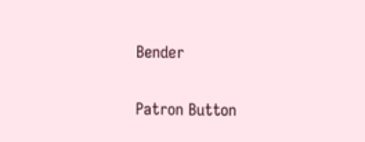Bender

Patron Button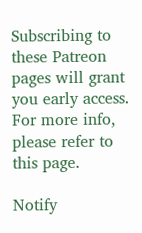Subscribing to these Patreon pages will grant you early access. For more info, please refer to this page.

Notify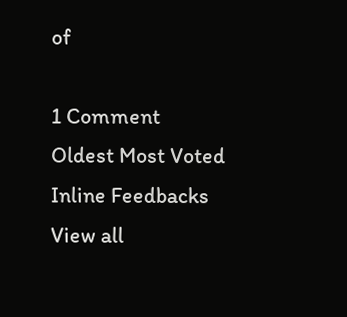of

1 Comment
Oldest Most Voted
Inline Feedbacks
View all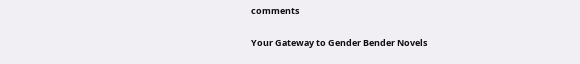comments

Your Gateway to Gender Bender Novels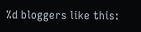%d bloggers like this: